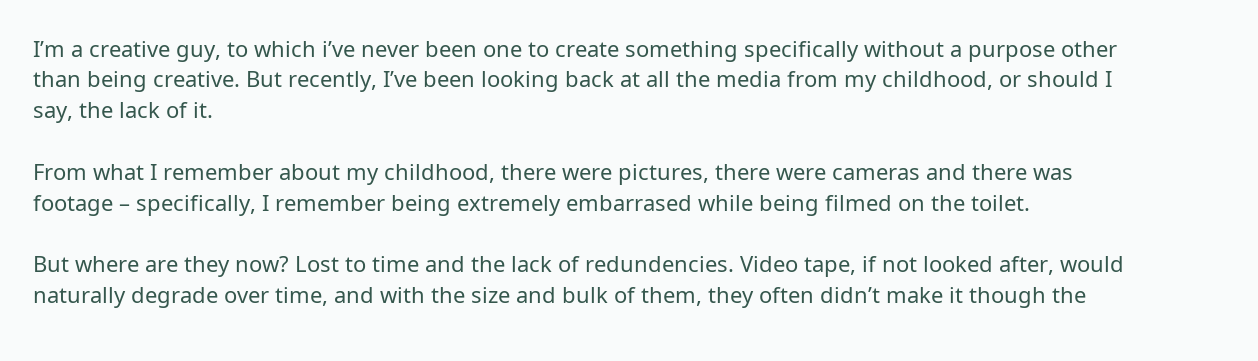I’m a creative guy, to which i’ve never been one to create something specifically without a purpose other than being creative. But recently, I’ve been looking back at all the media from my childhood, or should I say, the lack of it.

From what I remember about my childhood, there were pictures, there were cameras and there was footage – specifically, I remember being extremely embarrased while being filmed on the toilet.

But where are they now? Lost to time and the lack of redundencies. Video tape, if not looked after, would naturally degrade over time, and with the size and bulk of them, they often didn’t make it though the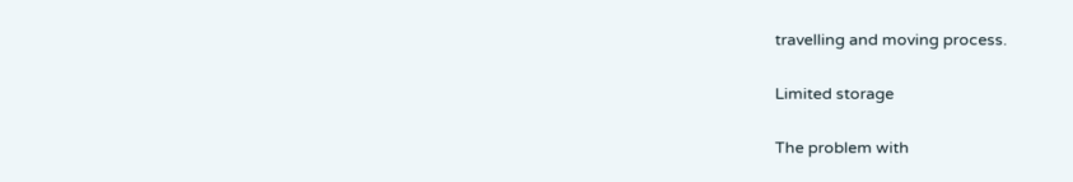travelling and moving process.

Limited storage

The problem with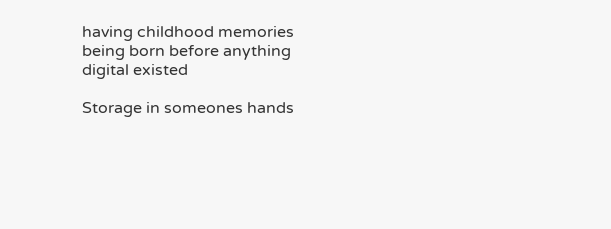having childhood memories being born before anything digital existed

Storage in someones hands